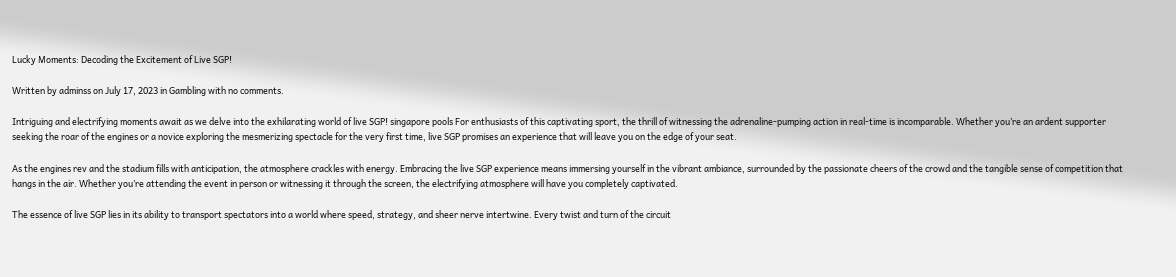Lucky Moments: Decoding the Excitement of Live SGP!

Written by adminss on July 17, 2023 in Gambling with no comments.

Intriguing and electrifying moments await as we delve into the exhilarating world of live SGP! singapore pools For enthusiasts of this captivating sport, the thrill of witnessing the adrenaline-pumping action in real-time is incomparable. Whether you’re an ardent supporter seeking the roar of the engines or a novice exploring the mesmerizing spectacle for the very first time, live SGP promises an experience that will leave you on the edge of your seat.

As the engines rev and the stadium fills with anticipation, the atmosphere crackles with energy. Embracing the live SGP experience means immersing yourself in the vibrant ambiance, surrounded by the passionate cheers of the crowd and the tangible sense of competition that hangs in the air. Whether you’re attending the event in person or witnessing it through the screen, the electrifying atmosphere will have you completely captivated.

The essence of live SGP lies in its ability to transport spectators into a world where speed, strategy, and sheer nerve intertwine. Every twist and turn of the circuit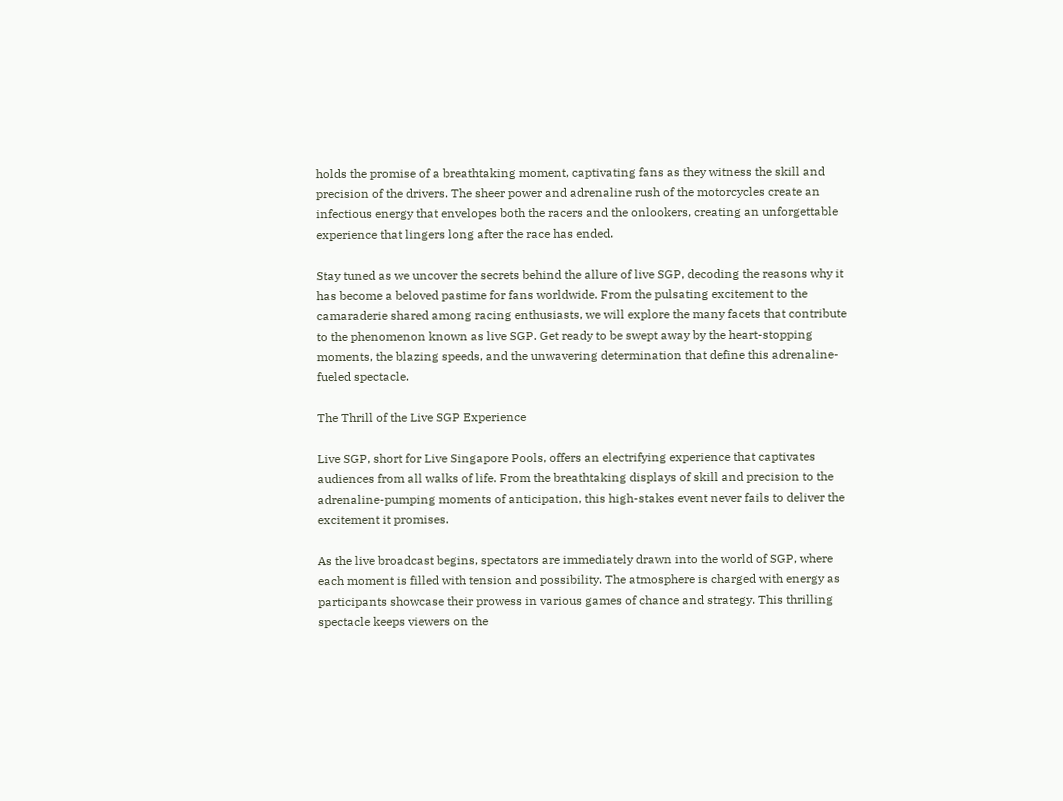holds the promise of a breathtaking moment, captivating fans as they witness the skill and precision of the drivers. The sheer power and adrenaline rush of the motorcycles create an infectious energy that envelopes both the racers and the onlookers, creating an unforgettable experience that lingers long after the race has ended.

Stay tuned as we uncover the secrets behind the allure of live SGP, decoding the reasons why it has become a beloved pastime for fans worldwide. From the pulsating excitement to the camaraderie shared among racing enthusiasts, we will explore the many facets that contribute to the phenomenon known as live SGP. Get ready to be swept away by the heart-stopping moments, the blazing speeds, and the unwavering determination that define this adrenaline-fueled spectacle.

The Thrill of the Live SGP Experience

Live SGP, short for Live Singapore Pools, offers an electrifying experience that captivates audiences from all walks of life. From the breathtaking displays of skill and precision to the adrenaline-pumping moments of anticipation, this high-stakes event never fails to deliver the excitement it promises.

As the live broadcast begins, spectators are immediately drawn into the world of SGP, where each moment is filled with tension and possibility. The atmosphere is charged with energy as participants showcase their prowess in various games of chance and strategy. This thrilling spectacle keeps viewers on the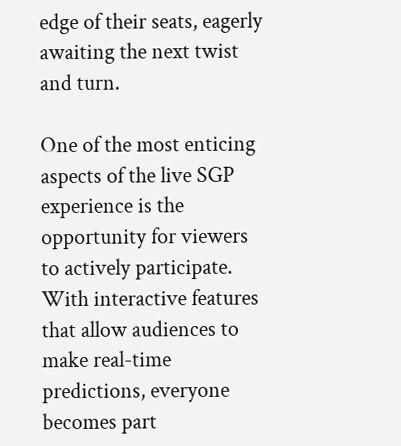edge of their seats, eagerly awaiting the next twist and turn.

One of the most enticing aspects of the live SGP experience is the opportunity for viewers to actively participate. With interactive features that allow audiences to make real-time predictions, everyone becomes part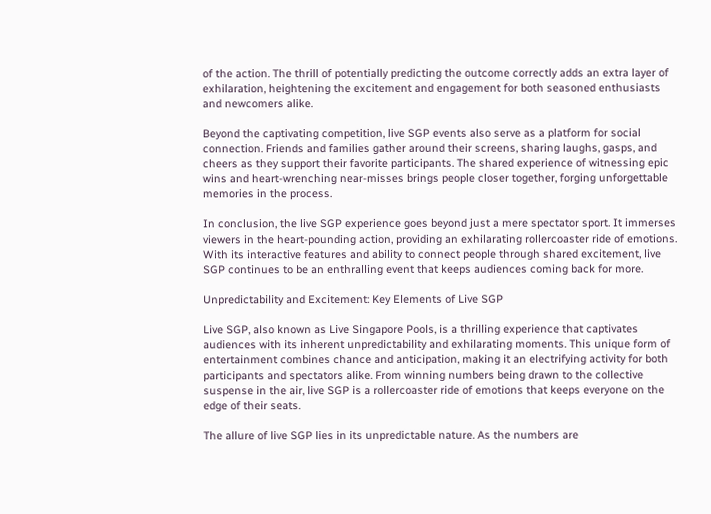of the action. The thrill of potentially predicting the outcome correctly adds an extra layer of exhilaration, heightening the excitement and engagement for both seasoned enthusiasts and newcomers alike.

Beyond the captivating competition, live SGP events also serve as a platform for social connection. Friends and families gather around their screens, sharing laughs, gasps, and cheers as they support their favorite participants. The shared experience of witnessing epic wins and heart-wrenching near-misses brings people closer together, forging unforgettable memories in the process.

In conclusion, the live SGP experience goes beyond just a mere spectator sport. It immerses viewers in the heart-pounding action, providing an exhilarating rollercoaster ride of emotions. With its interactive features and ability to connect people through shared excitement, live SGP continues to be an enthralling event that keeps audiences coming back for more.

Unpredictability and Excitement: Key Elements of Live SGP

Live SGP, also known as Live Singapore Pools, is a thrilling experience that captivates audiences with its inherent unpredictability and exhilarating moments. This unique form of entertainment combines chance and anticipation, making it an electrifying activity for both participants and spectators alike. From winning numbers being drawn to the collective suspense in the air, live SGP is a rollercoaster ride of emotions that keeps everyone on the edge of their seats.

The allure of live SGP lies in its unpredictable nature. As the numbers are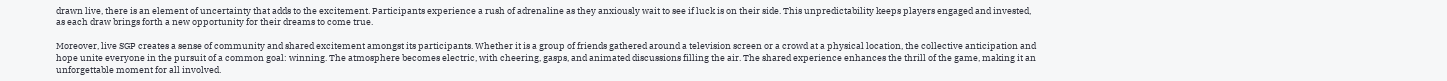drawn live, there is an element of uncertainty that adds to the excitement. Participants experience a rush of adrenaline as they anxiously wait to see if luck is on their side. This unpredictability keeps players engaged and invested, as each draw brings forth a new opportunity for their dreams to come true.

Moreover, live SGP creates a sense of community and shared excitement amongst its participants. Whether it is a group of friends gathered around a television screen or a crowd at a physical location, the collective anticipation and hope unite everyone in the pursuit of a common goal: winning. The atmosphere becomes electric, with cheering, gasps, and animated discussions filling the air. The shared experience enhances the thrill of the game, making it an unforgettable moment for all involved.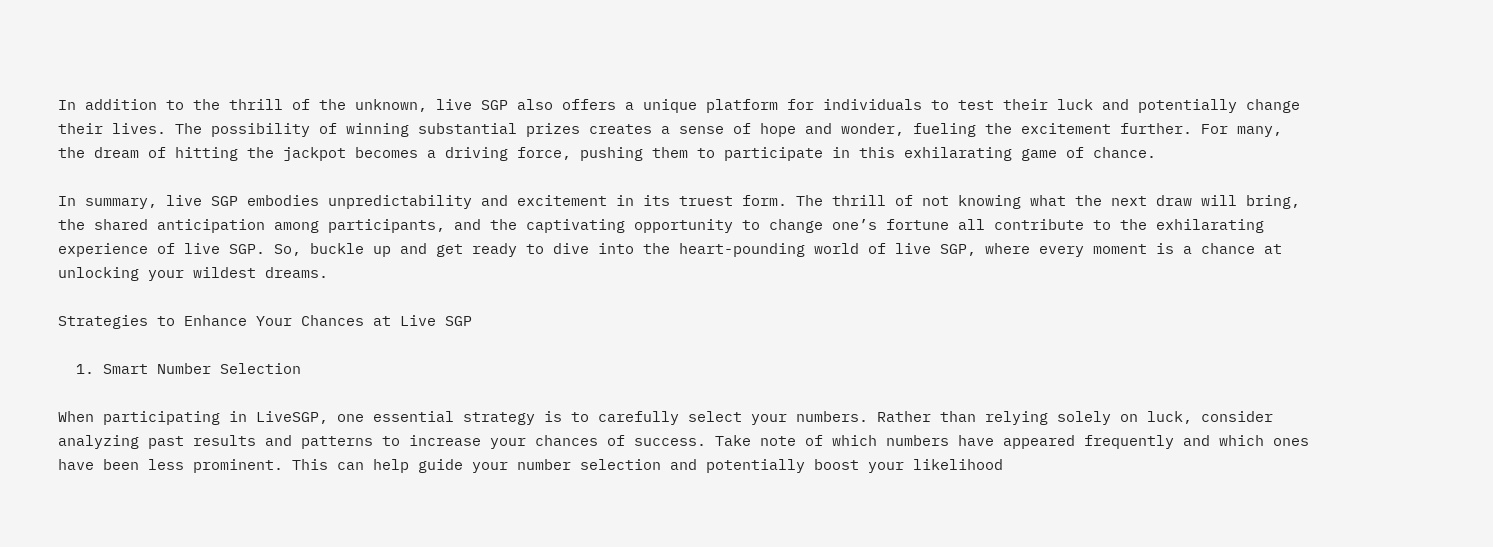In addition to the thrill of the unknown, live SGP also offers a unique platform for individuals to test their luck and potentially change their lives. The possibility of winning substantial prizes creates a sense of hope and wonder, fueling the excitement further. For many, the dream of hitting the jackpot becomes a driving force, pushing them to participate in this exhilarating game of chance.

In summary, live SGP embodies unpredictability and excitement in its truest form. The thrill of not knowing what the next draw will bring, the shared anticipation among participants, and the captivating opportunity to change one’s fortune all contribute to the exhilarating experience of live SGP. So, buckle up and get ready to dive into the heart-pounding world of live SGP, where every moment is a chance at unlocking your wildest dreams.

Strategies to Enhance Your Chances at Live SGP

  1. Smart Number Selection

When participating in LiveSGP, one essential strategy is to carefully select your numbers. Rather than relying solely on luck, consider analyzing past results and patterns to increase your chances of success. Take note of which numbers have appeared frequently and which ones have been less prominent. This can help guide your number selection and potentially boost your likelihood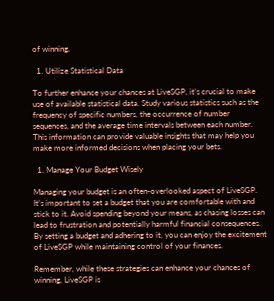of winning.

  1. Utilize Statistical Data

To further enhance your chances at LiveSGP, it’s crucial to make use of available statistical data. Study various statistics such as the frequency of specific numbers, the occurrence of number sequences, and the average time intervals between each number. This information can provide valuable insights that may help you make more informed decisions when placing your bets.

  1. Manage Your Budget Wisely

Managing your budget is an often-overlooked aspect of LiveSGP. It’s important to set a budget that you are comfortable with and stick to it. Avoid spending beyond your means, as chasing losses can lead to frustration and potentially harmful financial consequences. By setting a budget and adhering to it, you can enjoy the excitement of LiveSGP while maintaining control of your finances.

Remember, while these strategies can enhance your chances of winning, LiveSGP is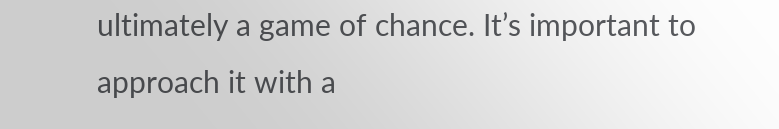ultimately a game of chance. It’s important to approach it with a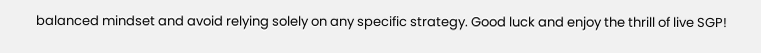balanced mindset and avoid relying solely on any specific strategy. Good luck and enjoy the thrill of live SGP!